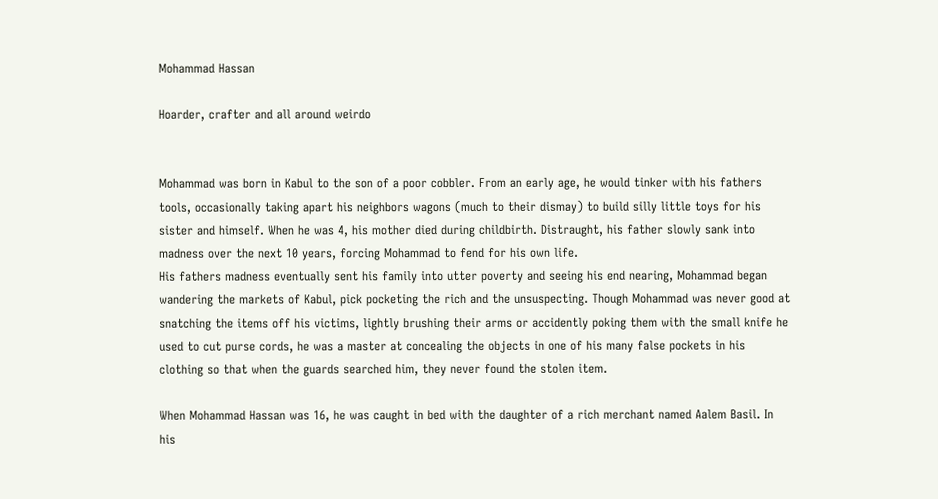Mohammad Hassan

Hoarder, crafter and all around weirdo


Mohammad was born in Kabul to the son of a poor cobbler. From an early age, he would tinker with his fathers tools, occasionally taking apart his neighbors wagons (much to their dismay) to build silly little toys for his sister and himself. When he was 4, his mother died during childbirth. Distraught, his father slowly sank into madness over the next 10 years, forcing Mohammad to fend for his own life.
His fathers madness eventually sent his family into utter poverty and seeing his end nearing, Mohammad began wandering the markets of Kabul, pick pocketing the rich and the unsuspecting. Though Mohammad was never good at snatching the items off his victims, lightly brushing their arms or accidently poking them with the small knife he used to cut purse cords, he was a master at concealing the objects in one of his many false pockets in his clothing so that when the guards searched him, they never found the stolen item.

When Mohammad Hassan was 16, he was caught in bed with the daughter of a rich merchant named Aalem Basil. In his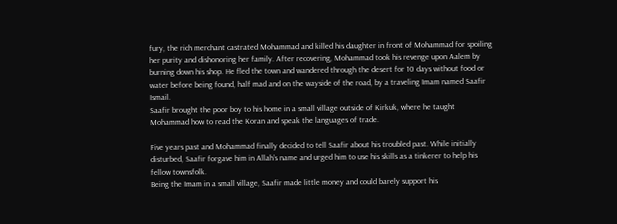fury, the rich merchant castrated Mohammad and killed his daughter in front of Mohammad for spoiling her purity and dishonoring her family. After recovering, Mohammad took his revenge upon Aalem by burning down his shop. He fled the town and wandered through the desert for 10 days without food or water before being found, half mad and on the wayside of the road, by a traveling Imam named Saafir Ismail.
Saafir brought the poor boy to his home in a small village outside of Kirkuk, where he taught Mohammad how to read the Koran and speak the languages of trade.

Five years past and Mohammad finally decided to tell Saafir about his troubled past. While initially disturbed, Saafir forgave him in Allah’s name and urged him to use his skills as a tinkerer to help his fellow townsfolk.
Being the Imam in a small village, Saafir made little money and could barely support his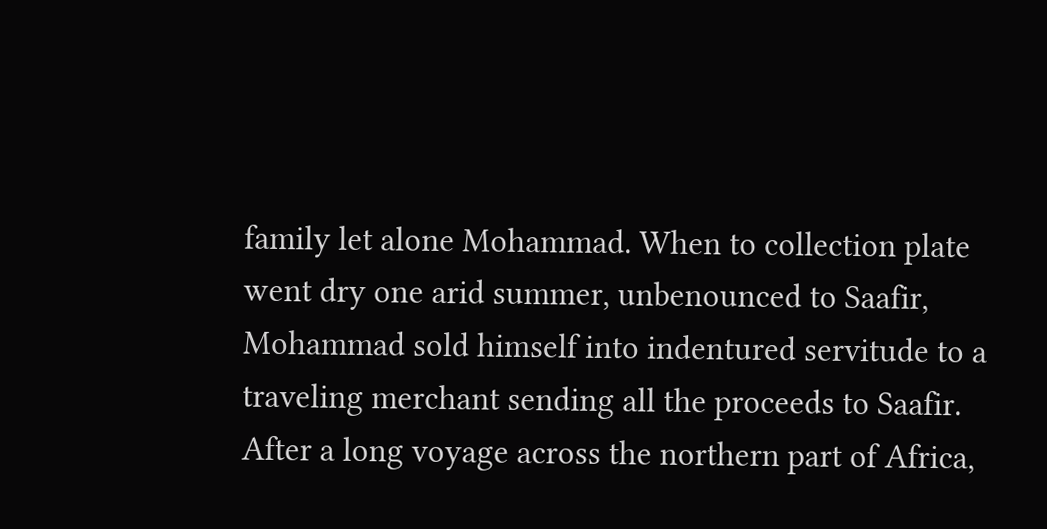family let alone Mohammad. When to collection plate went dry one arid summer, unbenounced to Saafir, Mohammad sold himself into indentured servitude to a traveling merchant sending all the proceeds to Saafir.
After a long voyage across the northern part of Africa,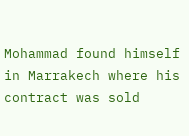Mohammad found himself in Marrakech where his contract was sold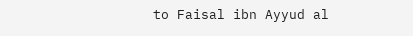to Faisal ibn Ayyud al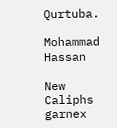Qurtuba.

Mohammad Hassan

New Caliphs garnex